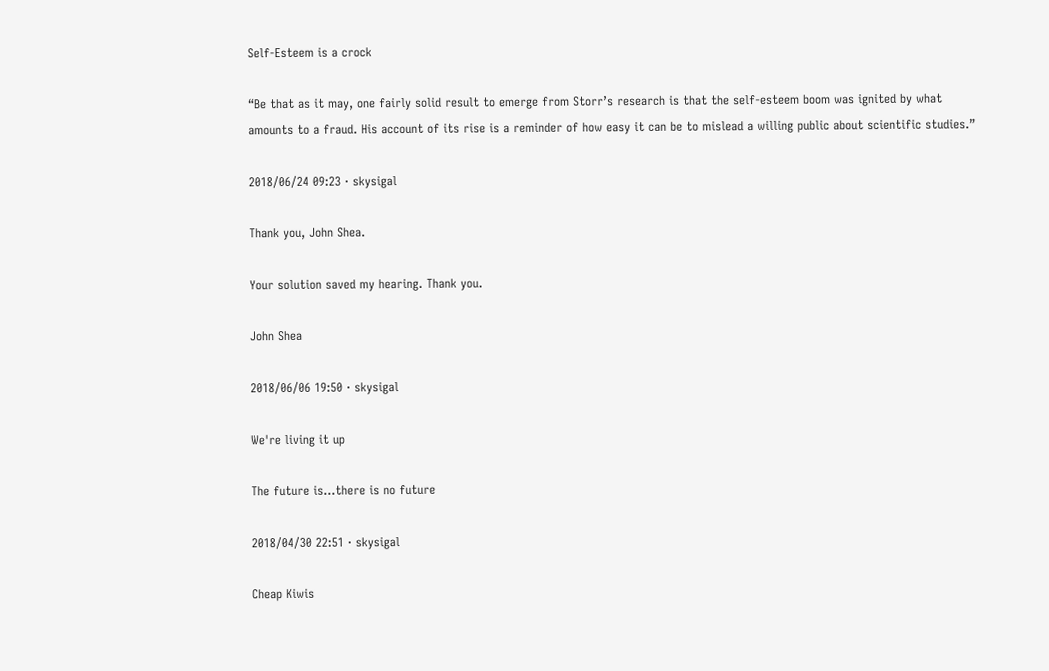Self-Esteem is a crock

“Be that as it may, one fairly solid result to emerge from Storr’s research is that the self-esteem boom was ignited by what amounts to a fraud. His account of its rise is a reminder of how easy it can be to mislead a willing public about scientific studies.”

2018/06/24 09:23 · skysigal

Thank you, John Shea.

Your solution saved my hearing. Thank you.

John Shea

2018/06/06 19:50 · skysigal

We're living it up

The future is…there is no future

2018/04/30 22:51 · skysigal

Cheap Kiwis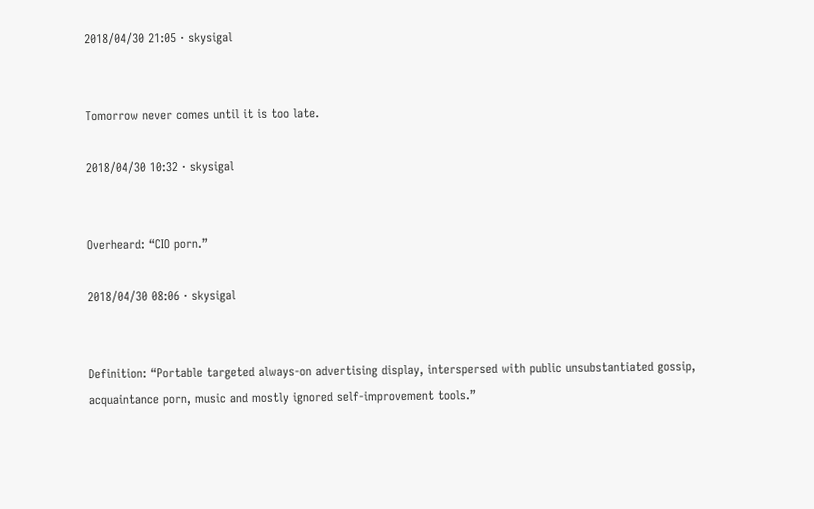2018/04/30 21:05 · skysigal


Tomorrow never comes until it is too late.

2018/04/30 10:32 · skysigal


Overheard: “CIO porn.”

2018/04/30 08:06 · skysigal


Definition: “Portable targeted always-on advertising display, interspersed with public unsubstantiated gossip, acquaintance porn, music and mostly ignored self-improvement tools.”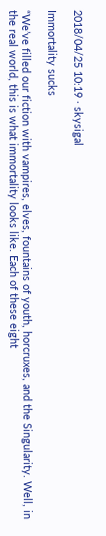2018/04/25 10:19 · skysigal

Immortality sucks

“We’ve filled our fiction with vampires, elves, fountains of youth, horcruxes, and the Singularity. Well, in the real world, this is what immortality looks like. Each of these eight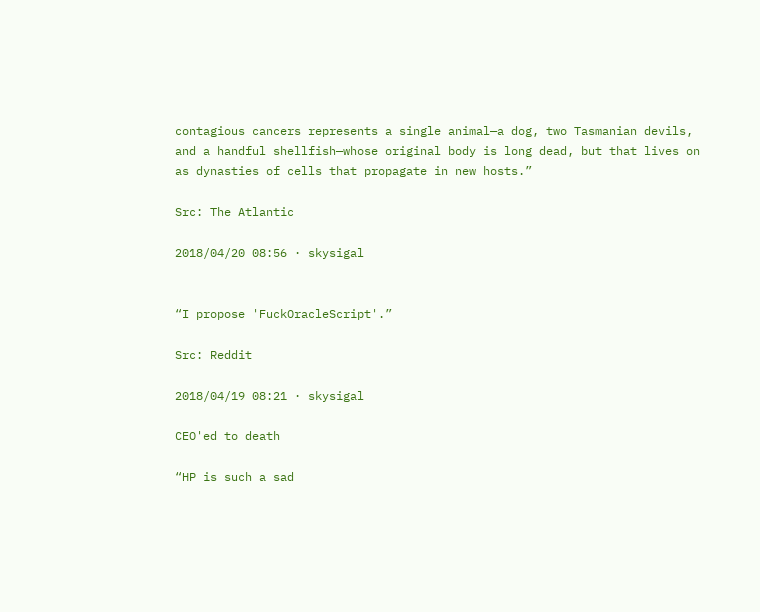contagious cancers represents a single animal—a dog, two Tasmanian devils, and a handful shellfish—whose original body is long dead, but that lives on as dynasties of cells that propagate in new hosts.”

Src: The Atlantic

2018/04/20 08:56 · skysigal


“I propose 'FuckOracleScript'.”

Src: Reddit

2018/04/19 08:21 · skysigal

CEO'ed to death

“HP is such a sad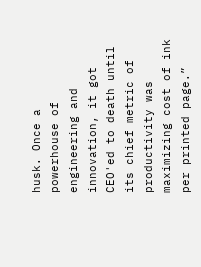husk. Once a powerhouse of engineering and innovation, it got CEO'ed to death until its chief metric of productivity was maximizing cost of ink per printed page.”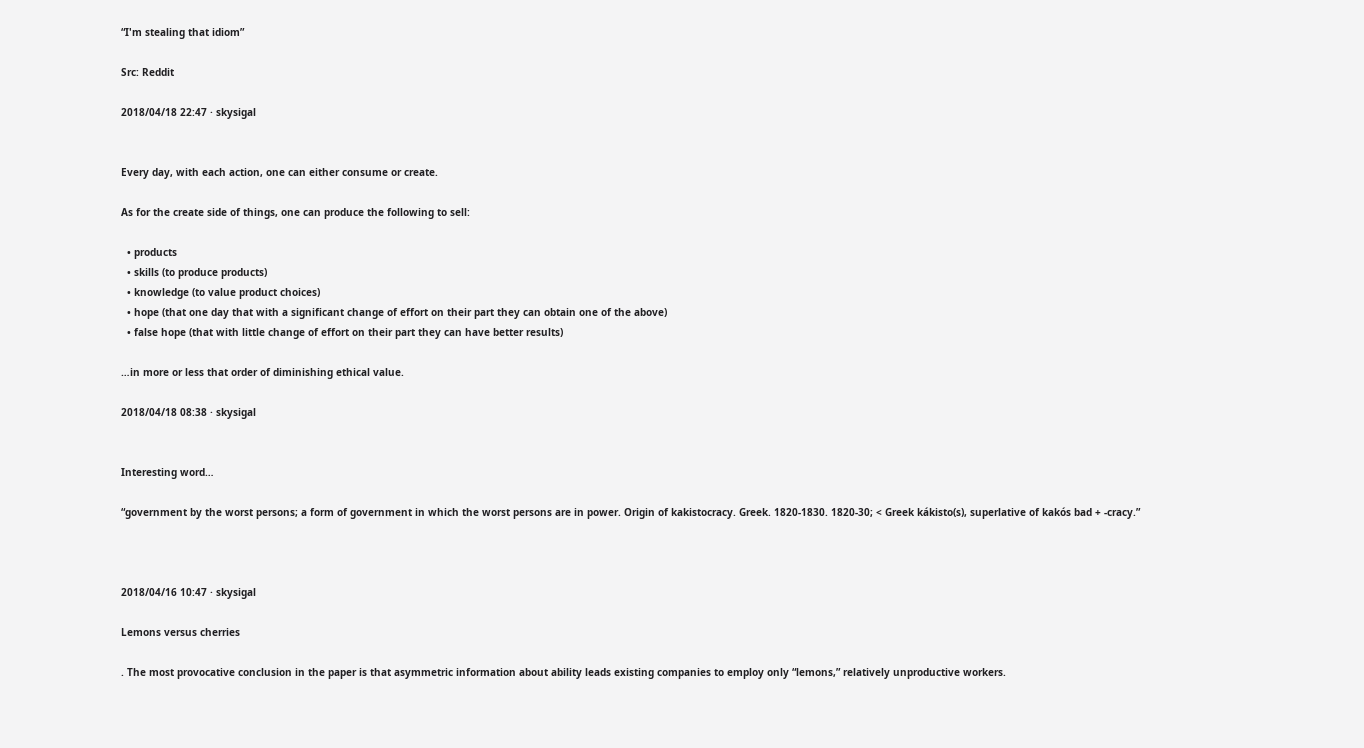“I'm stealing that idiom”

Src: Reddit

2018/04/18 22:47 · skysigal


Every day, with each action, one can either consume or create.

As for the create side of things, one can produce the following to sell:

  • products
  • skills (to produce products)
  • knowledge (to value product choices)
  • hope (that one day that with a significant change of effort on their part they can obtain one of the above)
  • false hope (that with little change of effort on their part they can have better results)

…in more or less that order of diminishing ethical value.

2018/04/18 08:38 · skysigal


Interesting word…

“government by the worst persons; a form of government in which the worst persons are in power. Origin of kakistocracy. Greek. 1820-1830. 1820-30; < Greek kákisto(s), superlative of kakós bad + -cracy.”



2018/04/16 10:47 · skysigal

Lemons versus cherries

. The most provocative conclusion in the paper is that asymmetric information about ability leads existing companies to employ only “lemons,” relatively unproductive workers.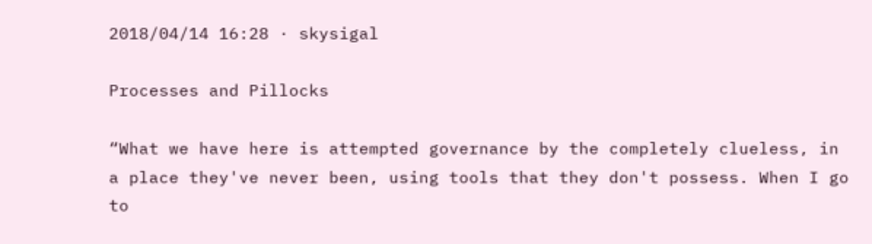2018/04/14 16:28 · skysigal

Processes and Pillocks

“What we have here is attempted governance by the completely clueless, in a place they've never been, using tools that they don't possess. When I go to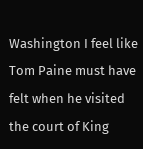Washington I feel like Tom Paine must have felt when he visited the court of King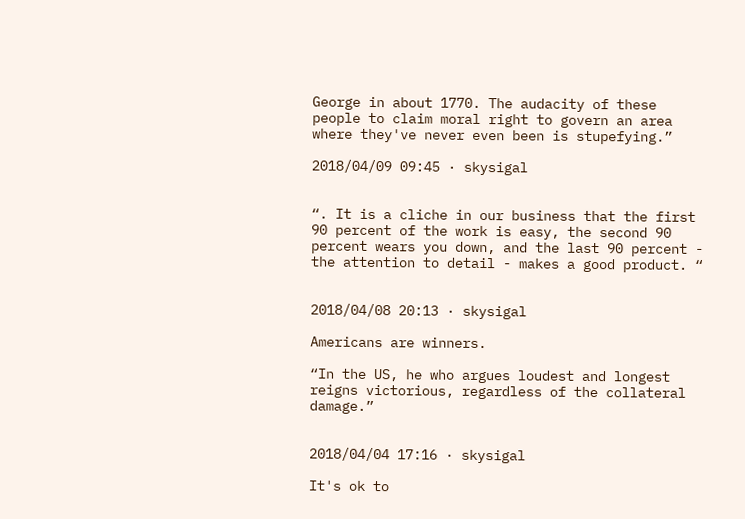George in about 1770. The audacity of these people to claim moral right to govern an area where they've never even been is stupefying.”

2018/04/09 09:45 · skysigal


“. It is a cliche in our business that the first 90 percent of the work is easy, the second 90 percent wears you down, and the last 90 percent - the attention to detail - makes a good product. “


2018/04/08 20:13 · skysigal

Americans are winners.

“In the US, he who argues loudest and longest reigns victorious, regardless of the collateral damage.”


2018/04/04 17:16 · skysigal

It's ok to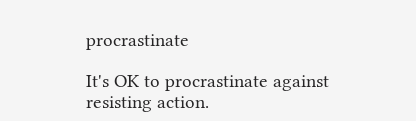procrastinate

It's OK to procrastinate against resisting action.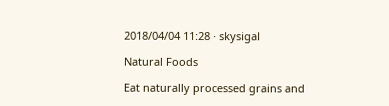2018/04/04 11:28 · skysigal

Natural Foods

Eat naturally processed grains and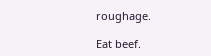roughage.

Eat beef.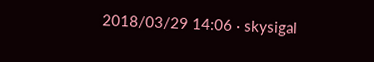2018/03/29 14:06 · skysigal